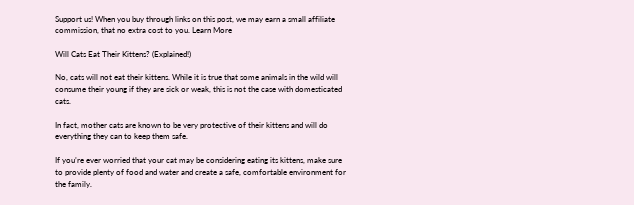Support us! When you buy through links on this post, we may earn a small affiliate commission, that no extra cost to you. Learn More

Will Cats Eat Their Kittens? (Explained!)

No, cats will not eat their kittens. While it is true that some animals in the wild will consume their young if they are sick or weak, this is not the case with domesticated cats.

In fact, mother cats are known to be very protective of their kittens and will do everything they can to keep them safe.

If you’re ever worried that your cat may be considering eating its kittens, make sure to provide plenty of food and water and create a safe, comfortable environment for the family.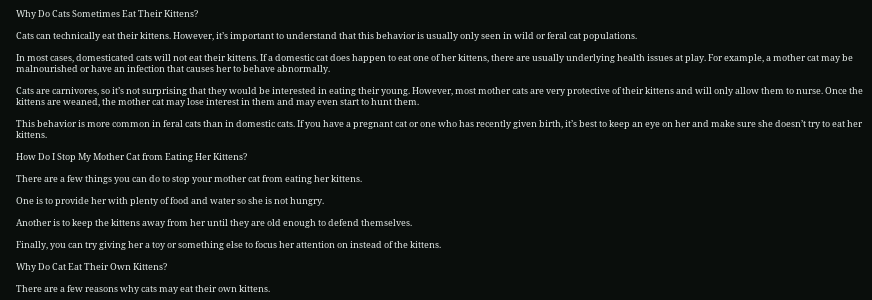Why Do Cats Sometimes Eat Their Kittens?

Cats can technically eat their kittens. However, it’s important to understand that this behavior is usually only seen in wild or feral cat populations.

In most cases, domesticated cats will not eat their kittens. If a domestic cat does happen to eat one of her kittens, there are usually underlying health issues at play. For example, a mother cat may be malnourished or have an infection that causes her to behave abnormally.

Cats are carnivores, so it’s not surprising that they would be interested in eating their young. However, most mother cats are very protective of their kittens and will only allow them to nurse. Once the kittens are weaned, the mother cat may lose interest in them and may even start to hunt them.

This behavior is more common in feral cats than in domestic cats. If you have a pregnant cat or one who has recently given birth, it’s best to keep an eye on her and make sure she doesn’t try to eat her kittens.

How Do I Stop My Mother Cat from Eating Her Kittens?

There are a few things you can do to stop your mother cat from eating her kittens.

One is to provide her with plenty of food and water so she is not hungry.

Another is to keep the kittens away from her until they are old enough to defend themselves.

Finally, you can try giving her a toy or something else to focus her attention on instead of the kittens.

Why Do Cat Eat Their Own Kittens?

There are a few reasons why cats may eat their own kittens.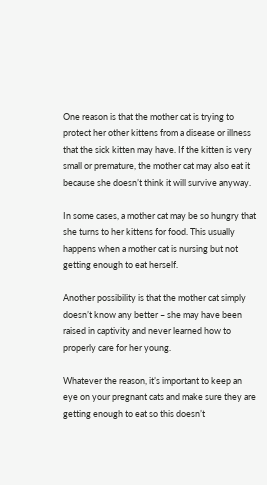One reason is that the mother cat is trying to protect her other kittens from a disease or illness that the sick kitten may have. If the kitten is very small or premature, the mother cat may also eat it because she doesn’t think it will survive anyway.

In some cases, a mother cat may be so hungry that she turns to her kittens for food. This usually happens when a mother cat is nursing but not getting enough to eat herself.

Another possibility is that the mother cat simply doesn’t know any better – she may have been raised in captivity and never learned how to properly care for her young.

Whatever the reason, it’s important to keep an eye on your pregnant cats and make sure they are getting enough to eat so this doesn’t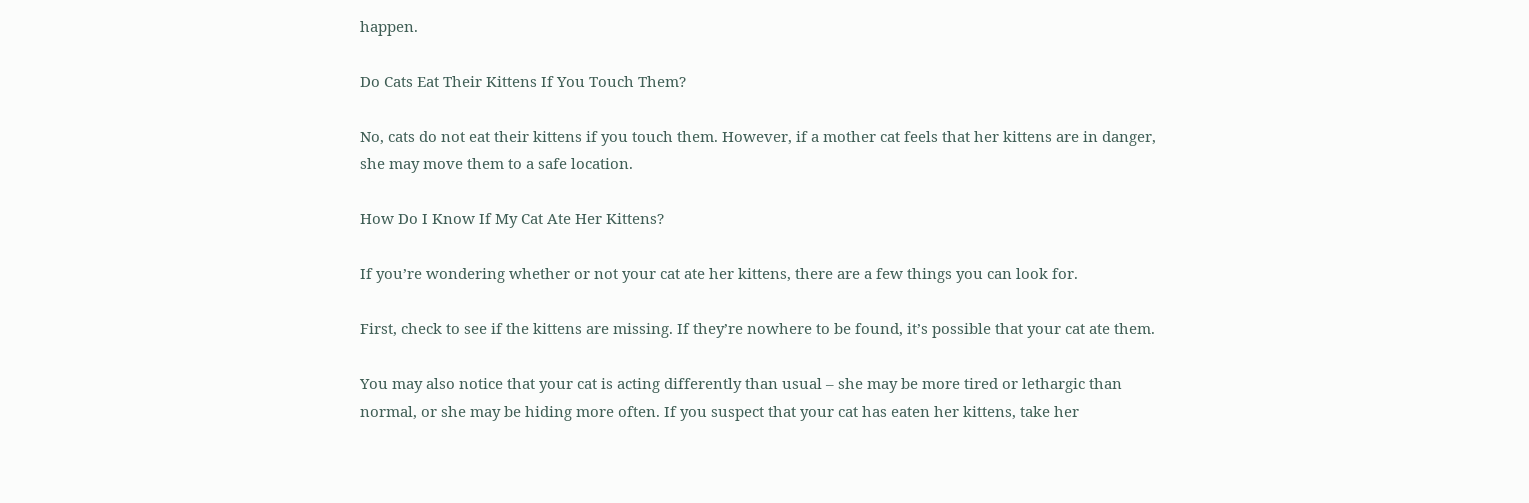happen.

Do Cats Eat Their Kittens If You Touch Them?

No, cats do not eat their kittens if you touch them. However, if a mother cat feels that her kittens are in danger, she may move them to a safe location.

How Do I Know If My Cat Ate Her Kittens?

If you’re wondering whether or not your cat ate her kittens, there are a few things you can look for.

First, check to see if the kittens are missing. If they’re nowhere to be found, it’s possible that your cat ate them.

You may also notice that your cat is acting differently than usual – she may be more tired or lethargic than normal, or she may be hiding more often. If you suspect that your cat has eaten her kittens, take her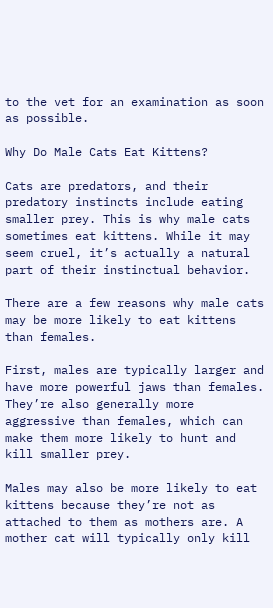to the vet for an examination as soon as possible.

Why Do Male Cats Eat Kittens?

Cats are predators, and their predatory instincts include eating smaller prey. This is why male cats sometimes eat kittens. While it may seem cruel, it’s actually a natural part of their instinctual behavior.

There are a few reasons why male cats may be more likely to eat kittens than females.

First, males are typically larger and have more powerful jaws than females. They’re also generally more aggressive than females, which can make them more likely to hunt and kill smaller prey.

Males may also be more likely to eat kittens because they’re not as attached to them as mothers are. A mother cat will typically only kill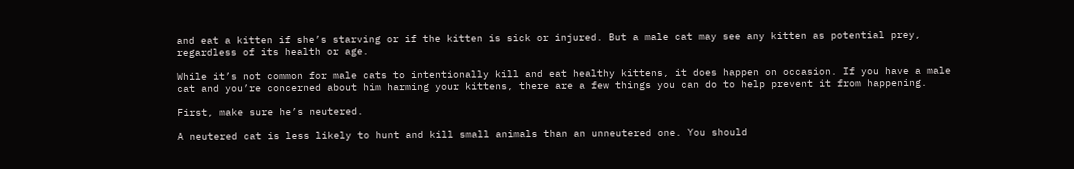and eat a kitten if she’s starving or if the kitten is sick or injured. But a male cat may see any kitten as potential prey, regardless of its health or age.

While it’s not common for male cats to intentionally kill and eat healthy kittens, it does happen on occasion. If you have a male cat and you’re concerned about him harming your kittens, there are a few things you can do to help prevent it from happening.

First, make sure he’s neutered.

A neutered cat is less likely to hunt and kill small animals than an unneutered one. You should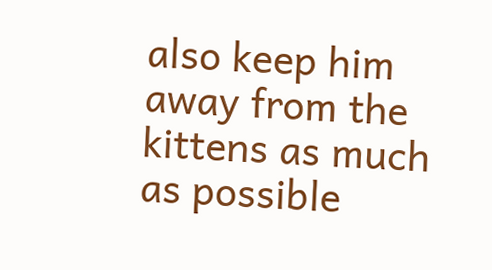also keep him away from the kittens as much as possible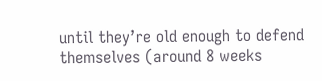until they’re old enough to defend themselves (around 8 weeks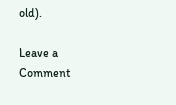old).

Leave a Comment